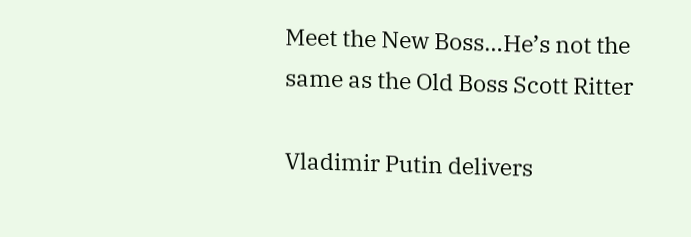Meet the New Boss…He’s not the same as the Old Boss Scott Ritter

Vladimir Putin delivers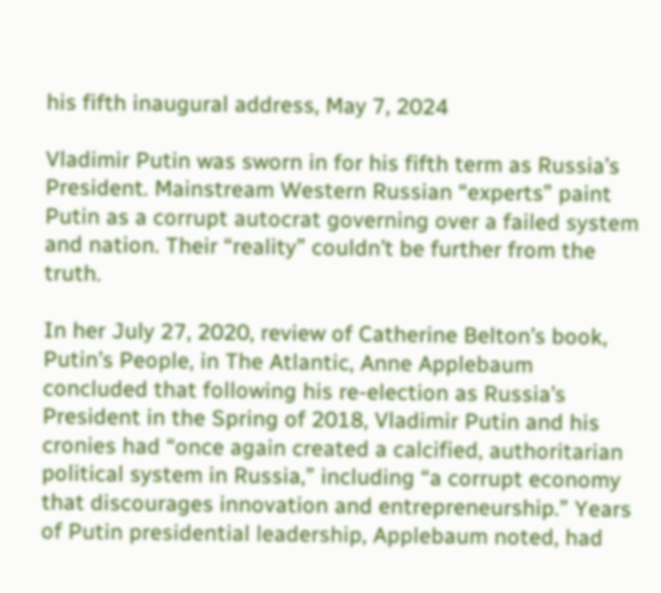his fifth inaugural address, May 7, 2024

Vladimir Putin was sworn in for his fifth term as Russia’s President. Mainstream Western Russian “experts” paint Putin as a corrupt autocrat governing over a failed system and nation. Their “reality” couldn’t be further from the truth.

In her July 27, 2020, review of Catherine Belton’s book, Putin’s People, in The Atlantic, Anne Applebaum concluded that following his re-election as Russia’s President in the Spring of 2018, Vladimir Putin and his cronies had “once again created a calcified, authoritarian political system in Russia,” including “a corrupt economy that discourages innovation and entrepreneurship.” Years of Putin presidential leadership, Applebaum noted, had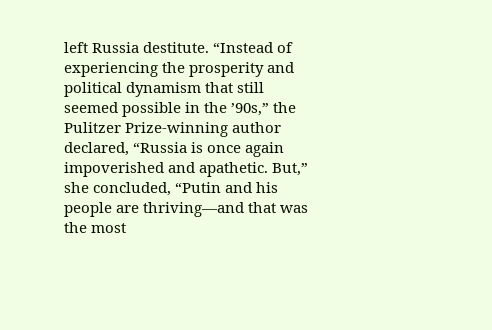left Russia destitute. “Instead of experiencing the prosperity and political dynamism that still seemed possible in the ’90s,” the Pulitzer Prize-winning author declared, “Russia is once again impoverished and apathetic. But,” she concluded, “Putin and his people are thriving—and that was the most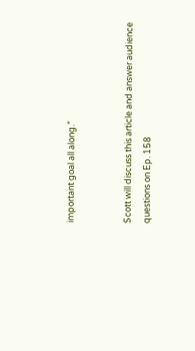important goal all along.”


Scott will discuss this article and answer audience questions on Ep. 158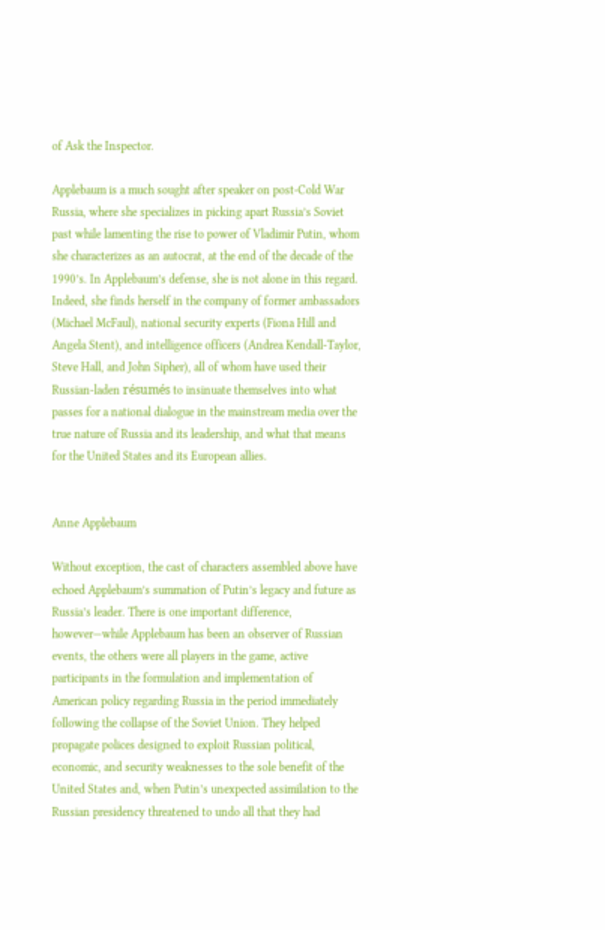of Ask the Inspector.

Applebaum is a much sought after speaker on post-Cold War Russia, where she specializes in picking apart Russia’s Soviet past while lamenting the rise to power of Vladimir Putin, whom she characterizes as an autocrat, at the end of the decade of the 1990’s. In Applebaum’s defense, she is not alone in this regard. Indeed, she finds herself in the company of former ambassadors (Michael McFaul), national security experts (Fiona Hill and Angela Stent), and intelligence officers (Andrea Kendall-Taylor, Steve Hall, and John Sipher), all of whom have used their Russian-laden résumés to insinuate themselves into what passes for a national dialogue in the mainstream media over the true nature of Russia and its leadership, and what that means for the United States and its European allies.


Anne Applebaum

Without exception, the cast of characters assembled above have echoed Applebaum’s summation of Putin’s legacy and future as Russia’s leader. There is one important difference, however—while Applebaum has been an observer of Russian events, the others were all players in the game, active participants in the formulation and implementation of American policy regarding Russia in the period immediately following the collapse of the Soviet Union. They helped propagate polices designed to exploit Russian political, economic, and security weaknesses to the sole benefit of the United States and, when Putin’s unexpected assimilation to the Russian presidency threatened to undo all that they had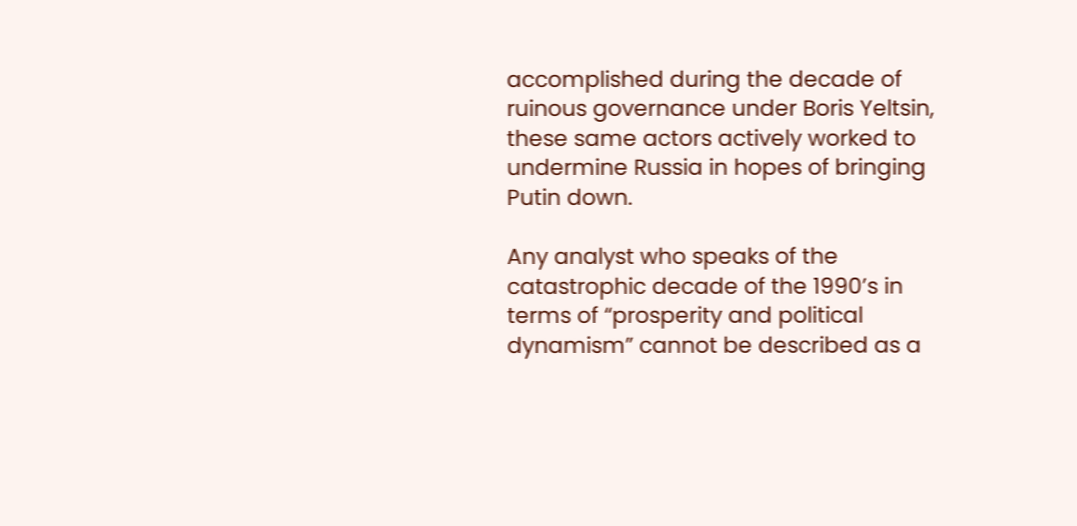accomplished during the decade of ruinous governance under Boris Yeltsin, these same actors actively worked to undermine Russia in hopes of bringing Putin down.

Any analyst who speaks of the catastrophic decade of the 1990’s in terms of “prosperity and political dynamism” cannot be described as a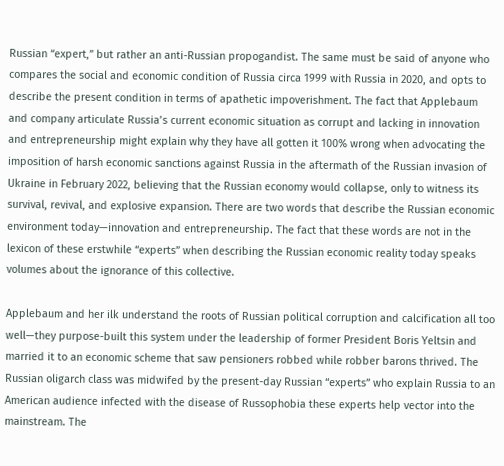Russian “expert,” but rather an anti-Russian propogandist. The same must be said of anyone who compares the social and economic condition of Russia circa 1999 with Russia in 2020, and opts to describe the present condition in terms of apathetic impoverishment. The fact that Applebaum and company articulate Russia’s current economic situation as corrupt and lacking in innovation and entrepreneurship might explain why they have all gotten it 100% wrong when advocating the imposition of harsh economic sanctions against Russia in the aftermath of the Russian invasion of Ukraine in February 2022, believing that the Russian economy would collapse, only to witness its survival, revival, and explosive expansion. There are two words that describe the Russian economic environment today—innovation and entrepreneurship. The fact that these words are not in the lexicon of these erstwhile “experts” when describing the Russian economic reality today speaks volumes about the ignorance of this collective.

Applebaum and her ilk understand the roots of Russian political corruption and calcification all too well—they purpose-built this system under the leadership of former President Boris Yeltsin and married it to an economic scheme that saw pensioners robbed while robber barons thrived. The Russian oligarch class was midwifed by the present-day Russian “experts” who explain Russia to an American audience infected with the disease of Russophobia these experts help vector into the mainstream. The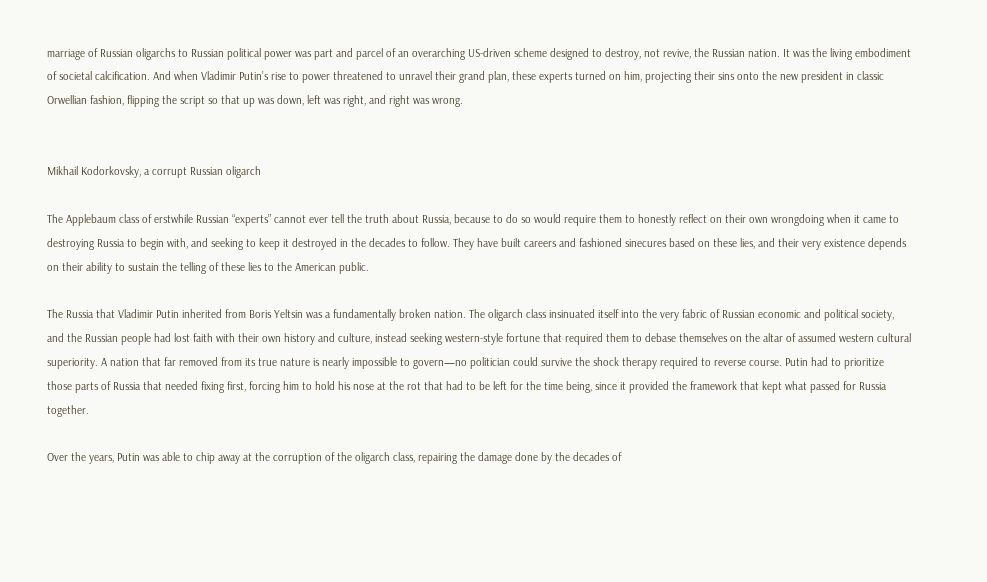marriage of Russian oligarchs to Russian political power was part and parcel of an overarching US-driven scheme designed to destroy, not revive, the Russian nation. It was the living embodiment of societal calcification. And when Vladimir Putin’s rise to power threatened to unravel their grand plan, these experts turned on him, projecting their sins onto the new president in classic Orwellian fashion, flipping the script so that up was down, left was right, and right was wrong.


Mikhail Kodorkovsky, a corrupt Russian oligarch

The Applebaum class of erstwhile Russian “experts” cannot ever tell the truth about Russia, because to do so would require them to honestly reflect on their own wrongdoing when it came to destroying Russia to begin with, and seeking to keep it destroyed in the decades to follow. They have built careers and fashioned sinecures based on these lies, and their very existence depends on their ability to sustain the telling of these lies to the American public.

The Russia that Vladimir Putin inherited from Boris Yeltsin was a fundamentally broken nation. The oligarch class insinuated itself into the very fabric of Russian economic and political society, and the Russian people had lost faith with their own history and culture, instead seeking western-style fortune that required them to debase themselves on the altar of assumed western cultural superiority. A nation that far removed from its true nature is nearly impossible to govern—no politician could survive the shock therapy required to reverse course. Putin had to prioritize those parts of Russia that needed fixing first, forcing him to hold his nose at the rot that had to be left for the time being, since it provided the framework that kept what passed for Russia together.

Over the years, Putin was able to chip away at the corruption of the oligarch class, repairing the damage done by the decades of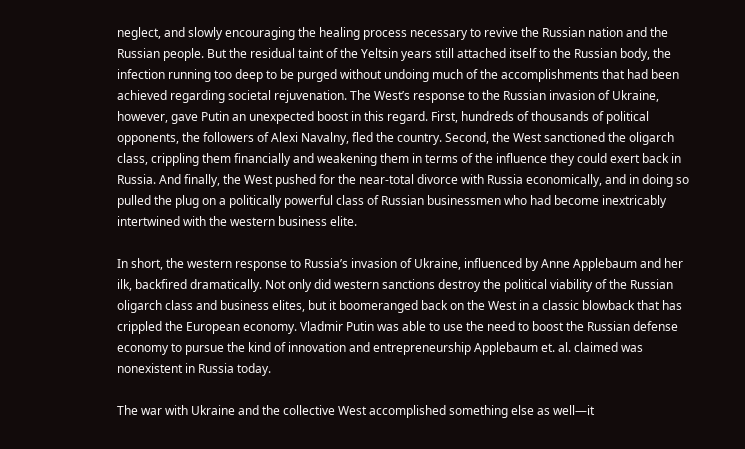neglect, and slowly encouraging the healing process necessary to revive the Russian nation and the Russian people. But the residual taint of the Yeltsin years still attached itself to the Russian body, the infection running too deep to be purged without undoing much of the accomplishments that had been achieved regarding societal rejuvenation. The West’s response to the Russian invasion of Ukraine, however, gave Putin an unexpected boost in this regard. First, hundreds of thousands of political opponents, the followers of Alexi Navalny, fled the country. Second, the West sanctioned the oligarch class, crippling them financially and weakening them in terms of the influence they could exert back in Russia. And finally, the West pushed for the near-total divorce with Russia economically, and in doing so pulled the plug on a politically powerful class of Russian businessmen who had become inextricably intertwined with the western business elite.

In short, the western response to Russia’s invasion of Ukraine, influenced by Anne Applebaum and her ilk, backfired dramatically. Not only did western sanctions destroy the political viability of the Russian oligarch class and business elites, but it boomeranged back on the West in a classic blowback that has crippled the European economy. Vladmir Putin was able to use the need to boost the Russian defense economy to pursue the kind of innovation and entrepreneurship Applebaum et. al. claimed was nonexistent in Russia today.

The war with Ukraine and the collective West accomplished something else as well—it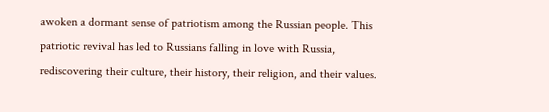awoken a dormant sense of patriotism among the Russian people. This patriotic revival has led to Russians falling in love with Russia, rediscovering their culture, their history, their religion, and their values.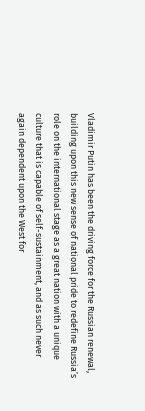Vladimir Putin has been the driving force for the Russian renewal, building upon this new sense of national pride to redefine Russia’s role on the international stage as a great nation with a unique culture that is capable of self-sustainment, and as such never again dependent upon the West for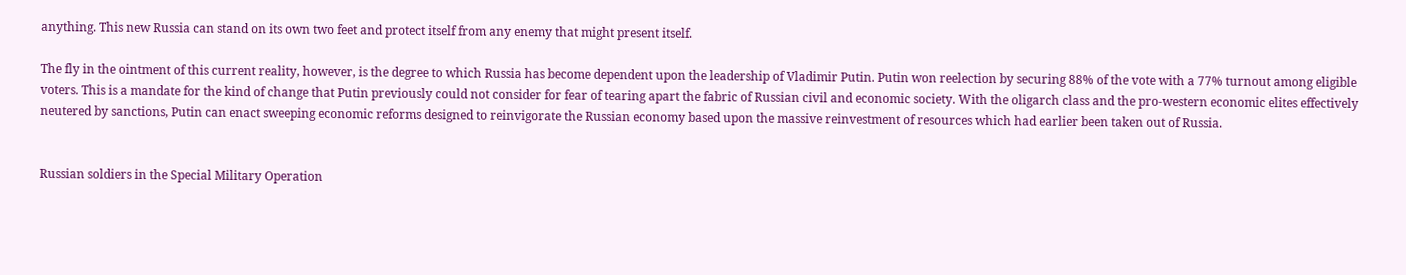anything. This new Russia can stand on its own two feet and protect itself from any enemy that might present itself.

The fly in the ointment of this current reality, however, is the degree to which Russia has become dependent upon the leadership of Vladimir Putin. Putin won reelection by securing 88% of the vote with a 77% turnout among eligible voters. This is a mandate for the kind of change that Putin previously could not consider for fear of tearing apart the fabric of Russian civil and economic society. With the oligarch class and the pro-western economic elites effectively neutered by sanctions, Putin can enact sweeping economic reforms designed to reinvigorate the Russian economy based upon the massive reinvestment of resources which had earlier been taken out of Russia.


Russian soldiers in the Special Military Operation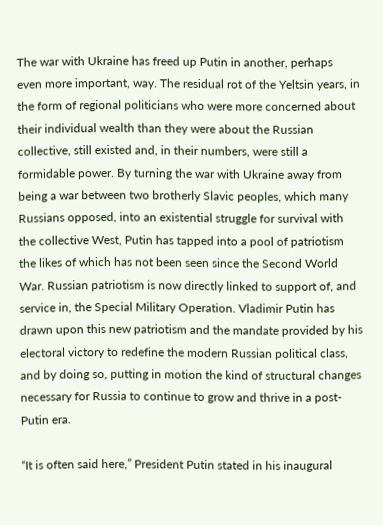The war with Ukraine has freed up Putin in another, perhaps even more important, way. The residual rot of the Yeltsin years, in the form of regional politicians who were more concerned about their individual wealth than they were about the Russian collective, still existed and, in their numbers, were still a formidable power. By turning the war with Ukraine away from being a war between two brotherly Slavic peoples, which many Russians opposed, into an existential struggle for survival with the collective West, Putin has tapped into a pool of patriotism the likes of which has not been seen since the Second World War. Russian patriotism is now directly linked to support of, and service in, the Special Military Operation. Vladimir Putin has drawn upon this new patriotism and the mandate provided by his electoral victory to redefine the modern Russian political class, and by doing so, putting in motion the kind of structural changes necessary for Russia to continue to grow and thrive in a post-Putin era.

“It is often said here,” President Putin stated in his inaugural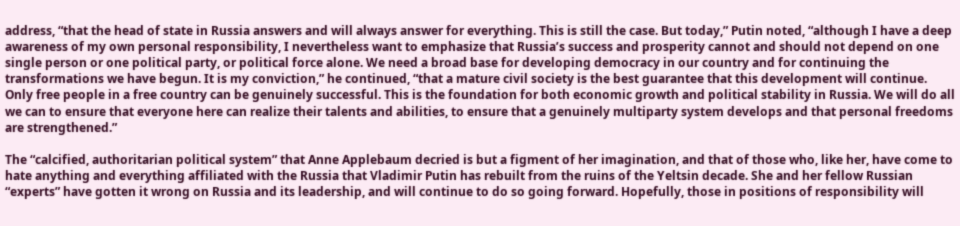address, “that the head of state in Russia answers and will always answer for everything. This is still the case. But today,” Putin noted, “although I have a deep awareness of my own personal responsibility, I nevertheless want to emphasize that Russia’s success and prosperity cannot and should not depend on one single person or one political party, or political force alone. We need a broad base for developing democracy in our country and for continuing the transformations we have begun. It is my conviction,” he continued, “that a mature civil society is the best guarantee that this development will continue. Only free people in a free country can be genuinely successful. This is the foundation for both economic growth and political stability in Russia. We will do all we can to ensure that everyone here can realize their talents and abilities, to ensure that a genuinely multiparty system develops and that personal freedoms are strengthened.”

The “calcified, authoritarian political system” that Anne Applebaum decried is but a figment of her imagination, and that of those who, like her, have come to hate anything and everything affiliated with the Russia that Vladimir Putin has rebuilt from the ruins of the Yeltsin decade. She and her fellow Russian “experts” have gotten it wrong on Russia and its leadership, and will continue to do so going forward. Hopefully, those in positions of responsibility will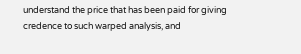understand the price that has been paid for giving credence to such warped analysis, and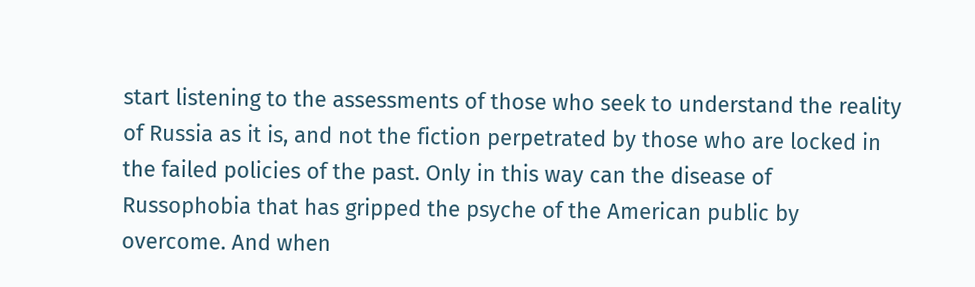start listening to the assessments of those who seek to understand the reality of Russia as it is, and not the fiction perpetrated by those who are locked in the failed policies of the past. Only in this way can the disease of Russophobia that has gripped the psyche of the American public by overcome. And when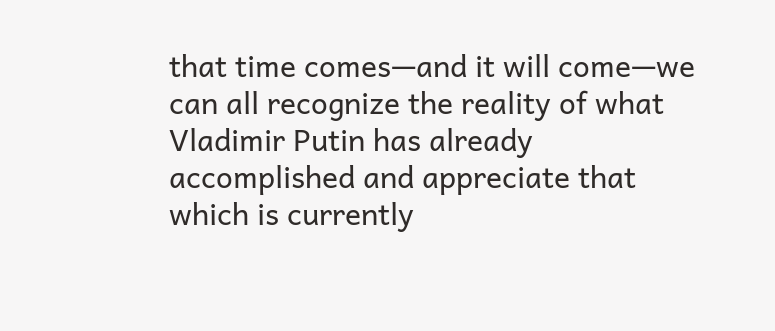that time comes—and it will come—we can all recognize the reality of what Vladimir Putin has already accomplished and appreciate that which is currently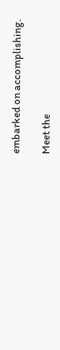embarked on accomplishing.

Meet the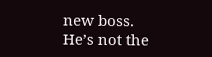new boss. He’s not the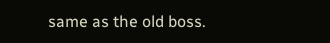same as the old boss.